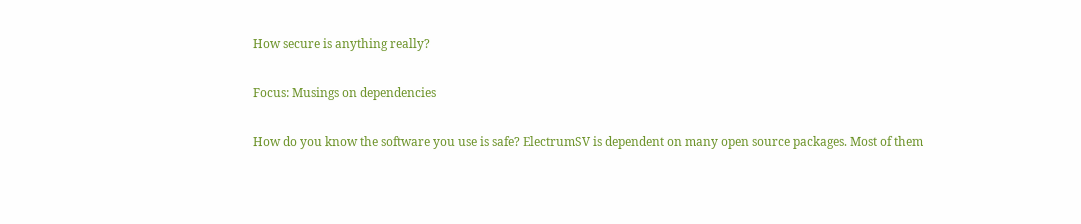How secure is anything really?

Focus: Musings on dependencies

How do you know the software you use is safe? ElectrumSV is dependent on many open source packages. Most of them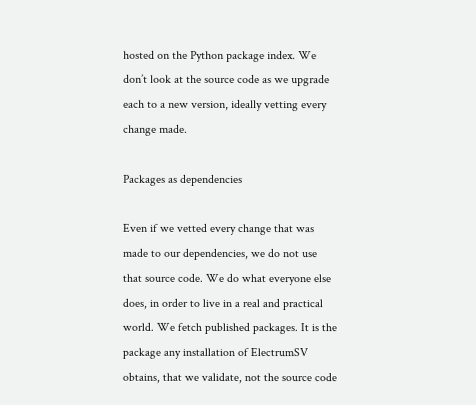hosted on the Python package index. We don’t look at the source code as we upgrade each to a new version, ideally vetting every change made.

Packages as dependencies

Even if we vetted every change that was made to our dependencies, we do not use that source code. We do what everyone else does, in order to live in a real and practical world. We fetch published packages. It is the package any installation of ElectrumSV obtains, that we validate, not the source code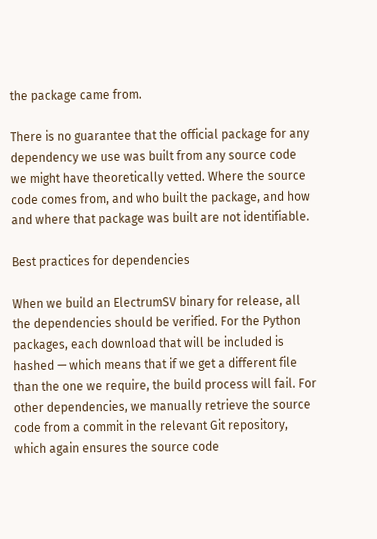the package came from.

There is no guarantee that the official package for any dependency we use was built from any source code we might have theoretically vetted. Where the source code comes from, and who built the package, and how and where that package was built are not identifiable.

Best practices for dependencies

When we build an ElectrumSV binary for release, all the dependencies should be verified. For the Python packages, each download that will be included is hashed — which means that if we get a different file than the one we require, the build process will fail. For other dependencies, we manually retrieve the source code from a commit in the relevant Git repository, which again ensures the source code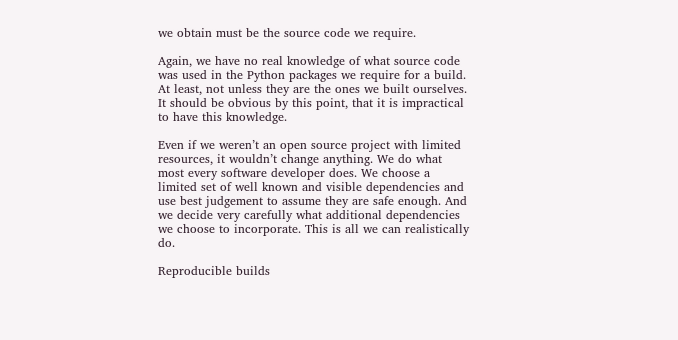we obtain must be the source code we require.

Again, we have no real knowledge of what source code was used in the Python packages we require for a build. At least, not unless they are the ones we built ourselves. It should be obvious by this point, that it is impractical to have this knowledge.

Even if we weren’t an open source project with limited resources, it wouldn’t change anything. We do what most every software developer does. We choose a limited set of well known and visible dependencies and use best judgement to assume they are safe enough. And we decide very carefully what additional dependencies we choose to incorporate. This is all we can realistically do.

Reproducible builds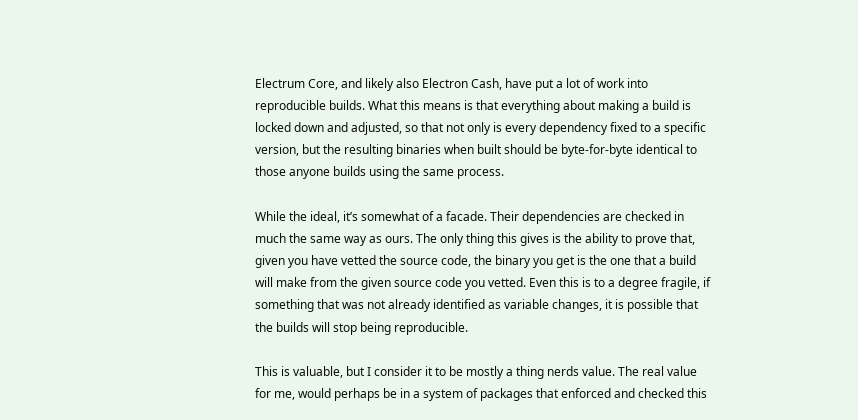Electrum Core, and likely also Electron Cash, have put a lot of work into reproducible builds. What this means is that everything about making a build is locked down and adjusted, so that not only is every dependency fixed to a specific version, but the resulting binaries when built should be byte-for-byte identical to those anyone builds using the same process.

While the ideal, it’s somewhat of a facade. Their dependencies are checked in much the same way as ours. The only thing this gives is the ability to prove that, given you have vetted the source code, the binary you get is the one that a build will make from the given source code you vetted. Even this is to a degree fragile, if something that was not already identified as variable changes, it is possible that the builds will stop being reproducible.

This is valuable, but I consider it to be mostly a thing nerds value. The real value for me, would perhaps be in a system of packages that enforced and checked this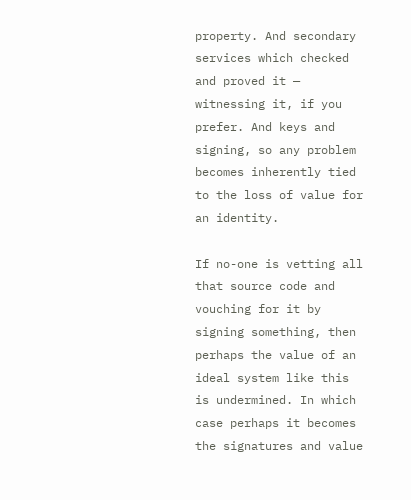property. And secondary services which checked and proved it — witnessing it, if you prefer. And keys and signing, so any problem becomes inherently tied to the loss of value for an identity.

If no-one is vetting all that source code and vouching for it by signing something, then perhaps the value of an ideal system like this is undermined. In which case perhaps it becomes the signatures and value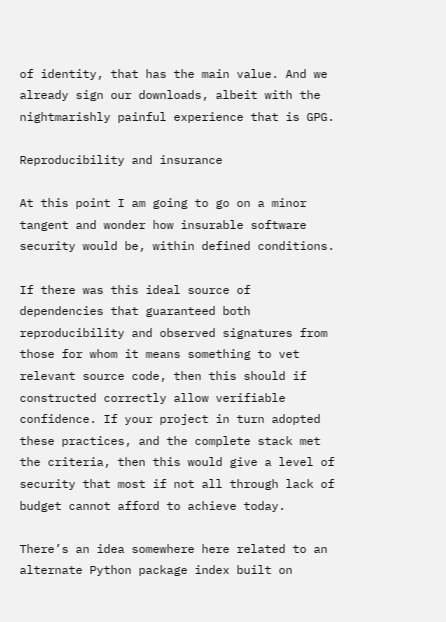of identity, that has the main value. And we already sign our downloads, albeit with the nightmarishly painful experience that is GPG.

Reproducibility and insurance

At this point I am going to go on a minor tangent and wonder how insurable software security would be, within defined conditions.

If there was this ideal source of dependencies that guaranteed both reproducibility and observed signatures from those for whom it means something to vet relevant source code, then this should if constructed correctly allow verifiable confidence. If your project in turn adopted these practices, and the complete stack met the criteria, then this would give a level of security that most if not all through lack of budget cannot afford to achieve today.

There’s an idea somewhere here related to an alternate Python package index built on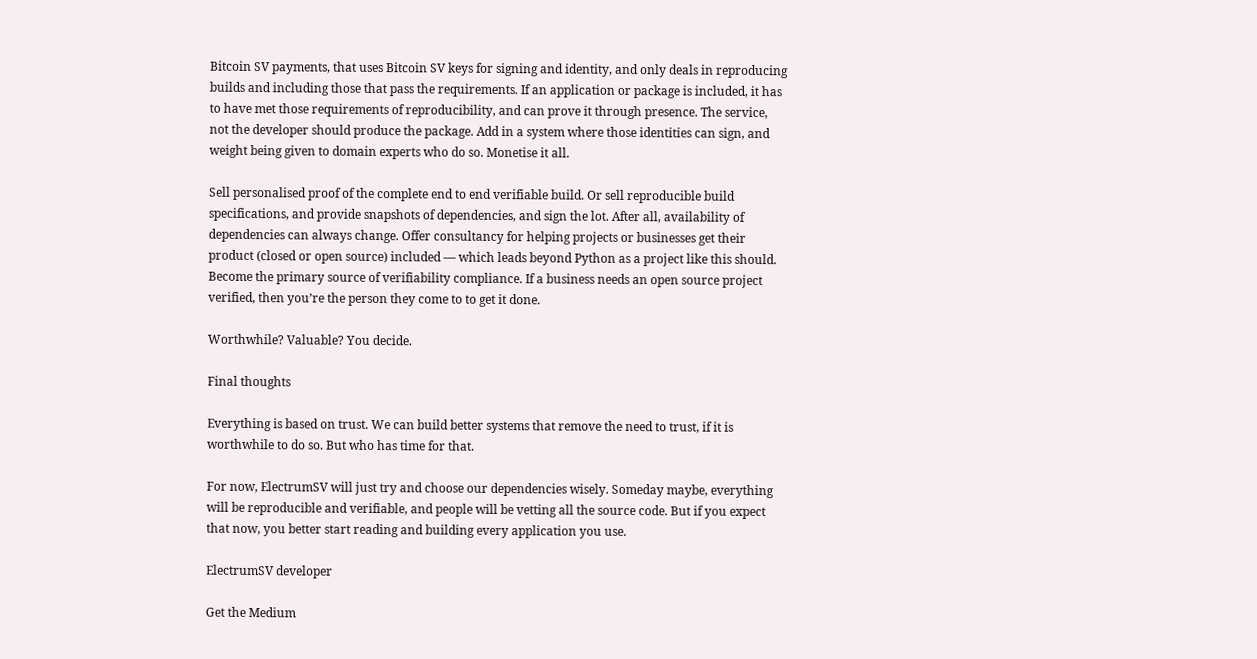Bitcoin SV payments, that uses Bitcoin SV keys for signing and identity, and only deals in reproducing builds and including those that pass the requirements. If an application or package is included, it has to have met those requirements of reproducibility, and can prove it through presence. The service, not the developer should produce the package. Add in a system where those identities can sign, and weight being given to domain experts who do so. Monetise it all.

Sell personalised proof of the complete end to end verifiable build. Or sell reproducible build specifications, and provide snapshots of dependencies, and sign the lot. After all, availability of dependencies can always change. Offer consultancy for helping projects or businesses get their product (closed or open source) included — which leads beyond Python as a project like this should. Become the primary source of verifiability compliance. If a business needs an open source project verified, then you’re the person they come to to get it done.

Worthwhile? Valuable? You decide.

Final thoughts

Everything is based on trust. We can build better systems that remove the need to trust, if it is worthwhile to do so. But who has time for that.

For now, ElectrumSV will just try and choose our dependencies wisely. Someday maybe, everything will be reproducible and verifiable, and people will be vetting all the source code. But if you expect that now, you better start reading and building every application you use.

ElectrumSV developer

Get the Medium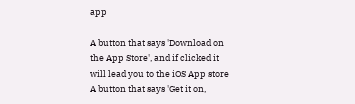app

A button that says 'Download on the App Store', and if clicked it will lead you to the iOS App store
A button that says 'Get it on,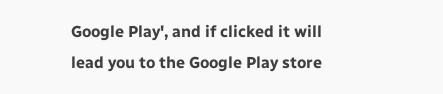Google Play', and if clicked it will lead you to the Google Play store